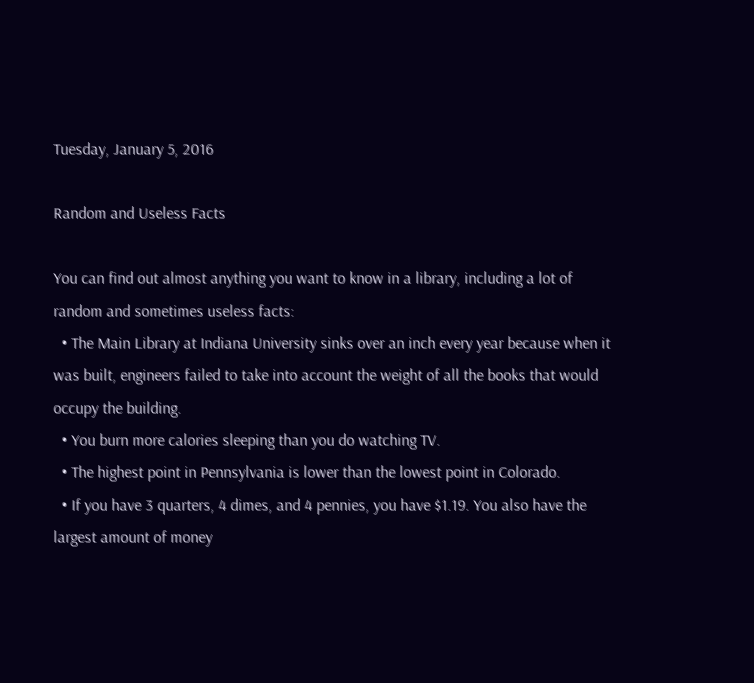Tuesday, January 5, 2016

Random and Useless Facts

You can find out almost anything you want to know in a library, including a lot of random and sometimes useless facts:
  • The Main Library at Indiana University sinks over an inch every year because when it was built, engineers failed to take into account the weight of all the books that would occupy the building.
  • You burn more calories sleeping than you do watching TV.
  • The highest point in Pennsylvania is lower than the lowest point in Colorado.
  • If you have 3 quarters, 4 dimes, and 4 pennies, you have $1.19. You also have the largest amount of money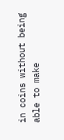in coins without being able to make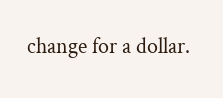change for a dollar.